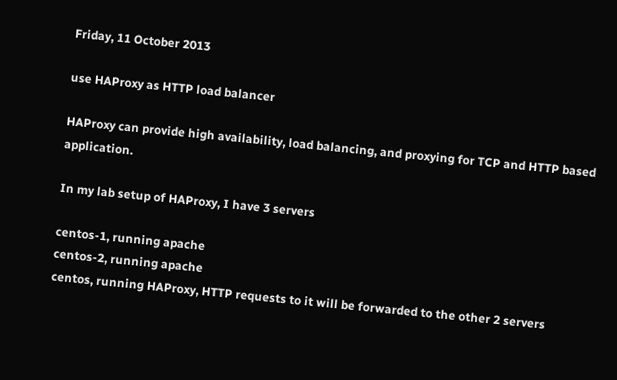Friday, 11 October 2013

use HAProxy as HTTP load balancer

HAProxy can provide high availability, load balancing, and proxying for TCP and HTTP based application.

In my lab setup of HAProxy, I have 3 servers

centos-1, running apache
centos-2, running apache
centos, running HAProxy, HTTP requests to it will be forwarded to the other 2 servers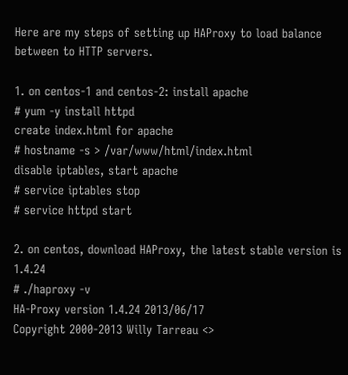Here are my steps of setting up HAProxy to load balance between to HTTP servers.

1. on centos-1 and centos-2: install apache
# yum -y install httpd
create index.html for apache
# hostname -s > /var/www/html/index.html
disable iptables, start apache
# service iptables stop
# service httpd start

2. on centos, download HAProxy, the latest stable version is 1.4.24
# ./haproxy -v
HA-Proxy version 1.4.24 2013/06/17
Copyright 2000-2013 Willy Tarreau <>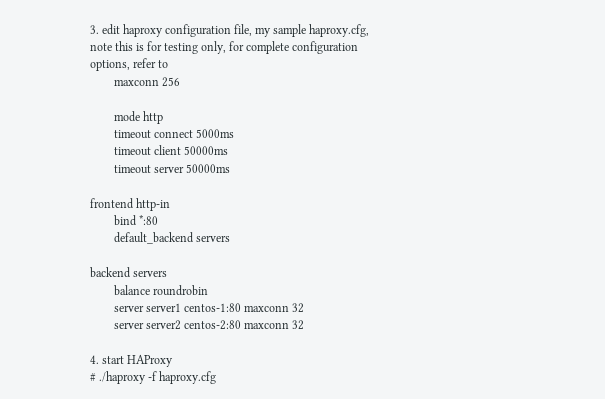3. edit haproxy configuration file, my sample haproxy.cfg, note this is for testing only, for complete configuration options, refer to
        maxconn 256

        mode http
        timeout connect 5000ms
        timeout client 50000ms
        timeout server 50000ms

frontend http-in
        bind *:80
        default_backend servers

backend servers
        balance roundrobin
        server server1 centos-1:80 maxconn 32
        server server2 centos-2:80 maxconn 32

4. start HAProxy
# ./haproxy -f haproxy.cfg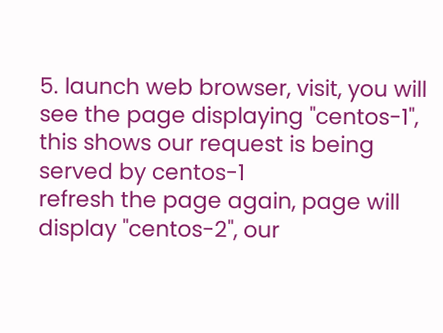5. launch web browser, visit, you will see the page displaying "centos-1", this shows our request is being served by centos-1
refresh the page again, page will display "centos-2", our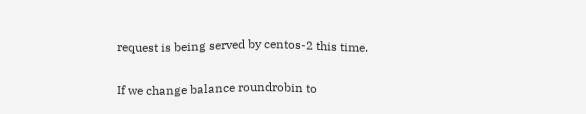request is being served by centos-2 this time.

If we change balance roundrobin to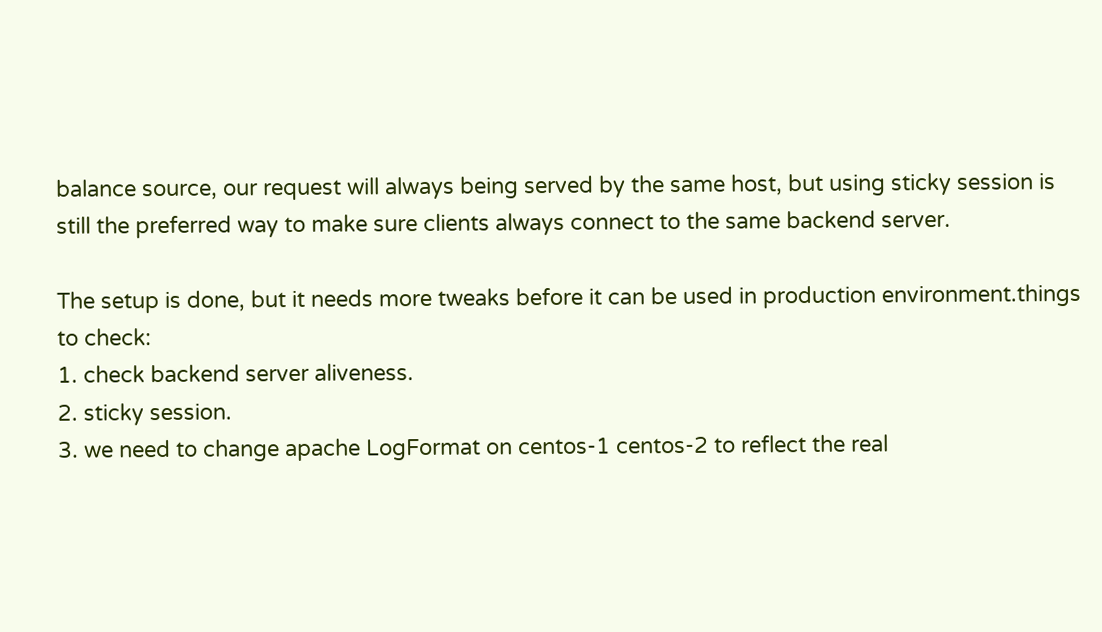balance source, our request will always being served by the same host, but using sticky session is still the preferred way to make sure clients always connect to the same backend server.

The setup is done, but it needs more tweaks before it can be used in production environment.things to check:
1. check backend server aliveness.
2. sticky session.
3. we need to change apache LogFormat on centos-1 centos-2 to reflect the real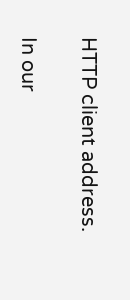HTTP client address.

In our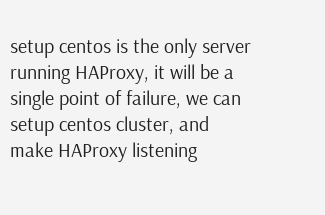setup centos is the only server running HAProxy, it will be a single point of failure, we can setup centos cluster, and make HAProxy listening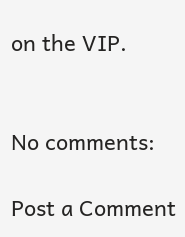on the VIP.


No comments:

Post a Comment